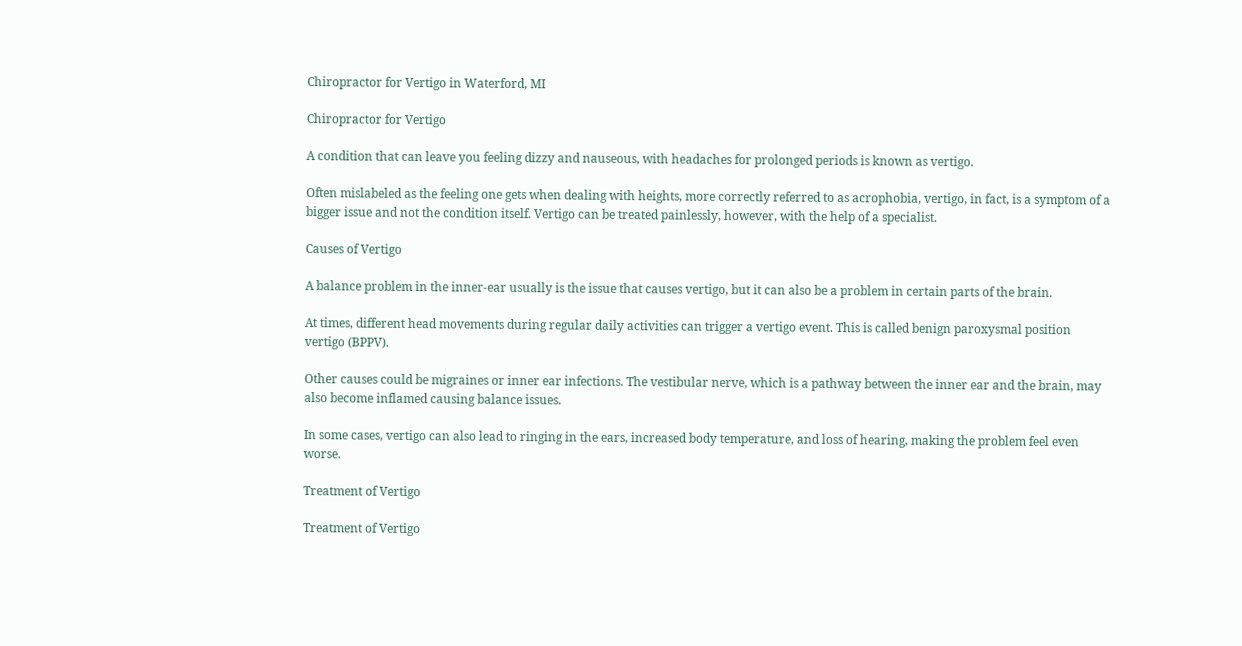Chiropractor for Vertigo in Waterford, MI

Chiropractor for Vertigo

A condition that can leave you feeling dizzy and nauseous, with headaches for prolonged periods is known as vertigo.

Often mislabeled as the feeling one gets when dealing with heights, more correctly referred to as acrophobia, vertigo, in fact, is a symptom of a bigger issue and not the condition itself. Vertigo can be treated painlessly, however, with the help of a specialist.

Causes of Vertigo

A balance problem in the inner-ear usually is the issue that causes vertigo, but it can also be a problem in certain parts of the brain.

At times, different head movements during regular daily activities can trigger a vertigo event. This is called benign paroxysmal position vertigo (BPPV).

Other causes could be migraines or inner ear infections. The vestibular nerve, which is a pathway between the inner ear and the brain, may also become inflamed causing balance issues.

In some cases, vertigo can also lead to ringing in the ears, increased body temperature, and loss of hearing, making the problem feel even worse.

Treatment of Vertigo

Treatment of Vertigo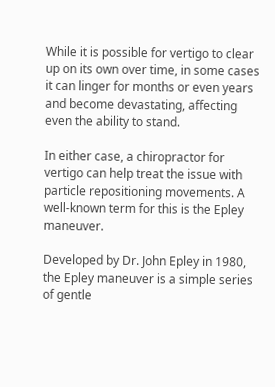While it is possible for vertigo to clear up on its own over time, in some cases it can linger for months or even years and become devastating, affecting even the ability to stand.

In either case, a chiropractor for vertigo can help treat the issue with particle repositioning movements. A well-known term for this is the Epley maneuver.

Developed by Dr. John Epley in 1980, the Epley maneuver is a simple series of gentle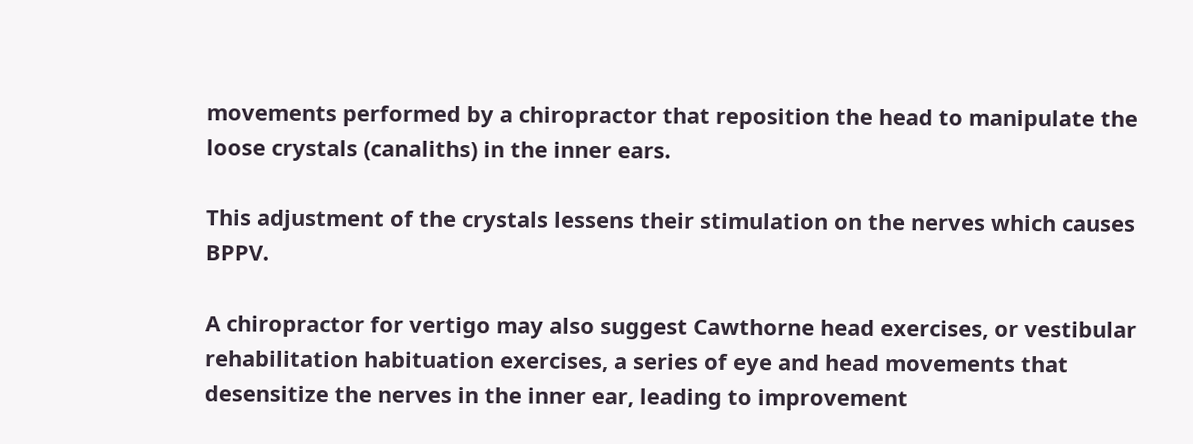movements performed by a chiropractor that reposition the head to manipulate the loose crystals (canaliths) in the inner ears.

This adjustment of the crystals lessens their stimulation on the nerves which causes BPPV.

A chiropractor for vertigo may also suggest Cawthorne head exercises, or vestibular rehabilitation habituation exercises, a series of eye and head movements that desensitize the nerves in the inner ear, leading to improvement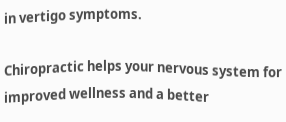in vertigo symptoms.

Chiropractic helps your nervous system for improved wellness and a better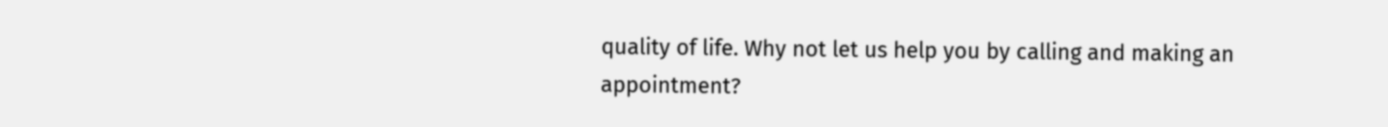quality of life. Why not let us help you by calling and making an appointment?